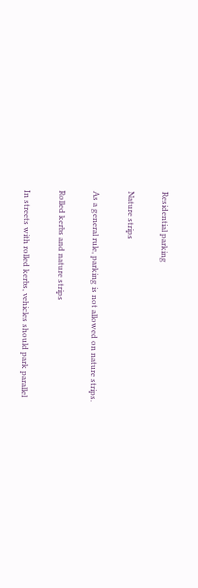Residential parking

Nature strips

As a general rule, parking is not allowed on nature strips.

Rolled kerbs and nature strips

In streets with rolled kerbs, vehicles should park parallel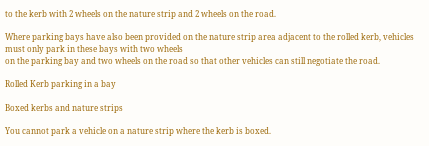to the kerb with 2 wheels on the nature strip and 2 wheels on the road.

Where parking bays have also been provided on the nature strip area adjacent to the rolled kerb, vehicles must only park in these bays with two wheels
on the parking bay and two wheels on the road so that other vehicles can still negotiate the road.

Rolled Kerb parking in a bay

Boxed kerbs and nature strips

You cannot park a vehicle on a nature strip where the kerb is boxed.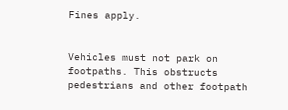Fines apply.


Vehicles must not park on footpaths. This obstructs pedestrians and other footpath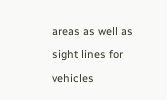areas as well as sight lines for vehicles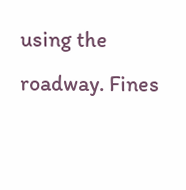using the roadway. Fines